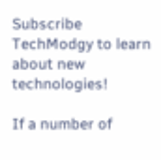Subscribe TechModgy to learn about new technologies!

If a number of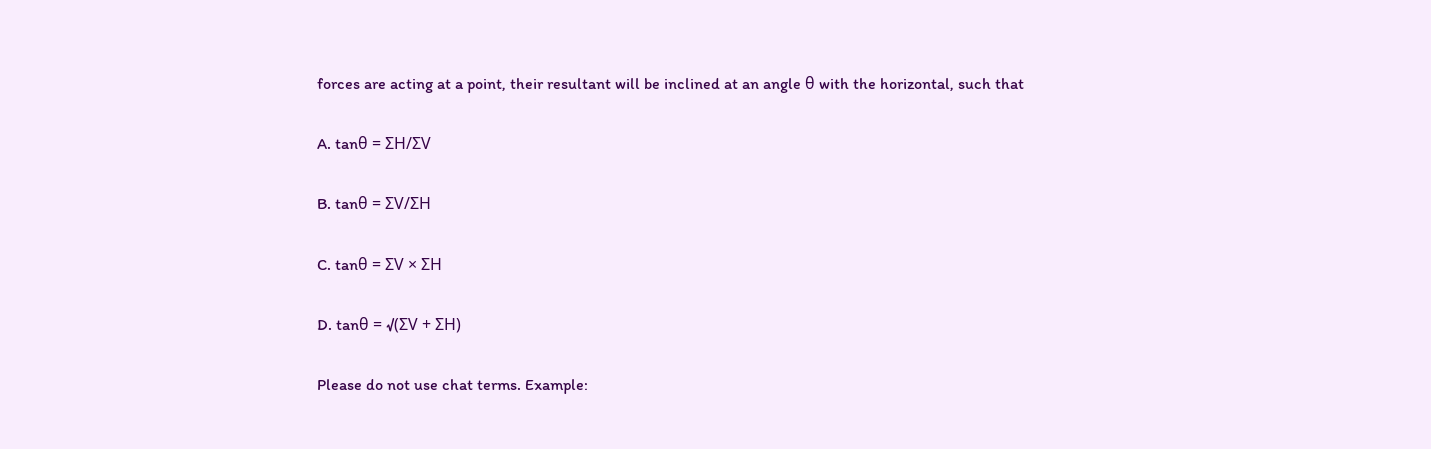forces are acting at a point, their resultant will be inclined at an angle θ with the horizontal, such that

A. tanθ = ΣH/ΣV

B. tanθ = ΣV/ΣH

C. tanθ = ΣV × ΣH

D. tanθ = √(ΣV + ΣH)

Please do not use chat terms. Example: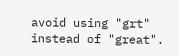avoid using "grt" instead of "great".